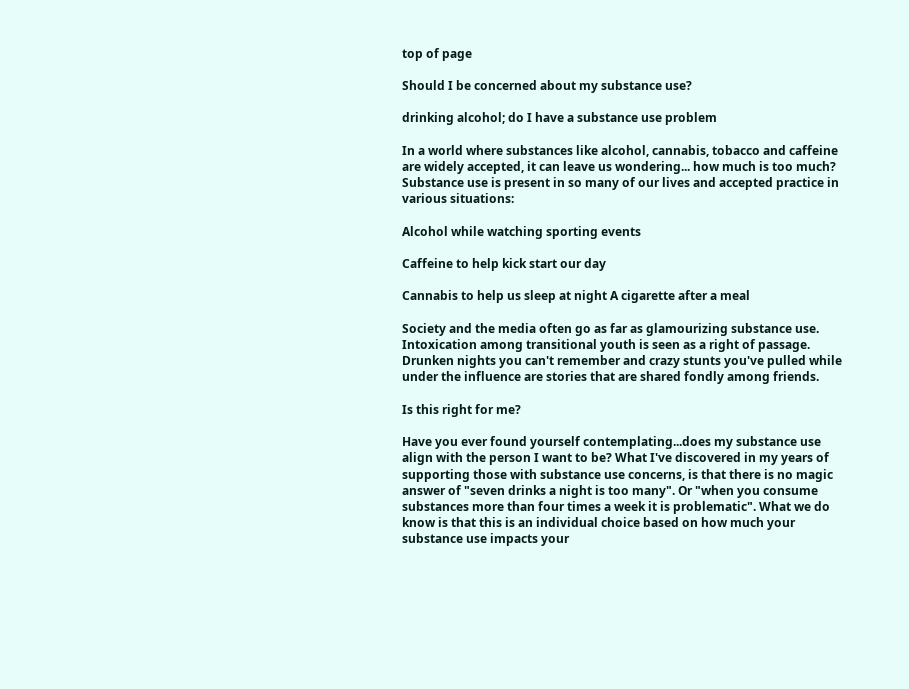top of page

Should I be concerned about my substance use?

drinking alcohol; do I have a substance use problem

In a world where substances like alcohol, cannabis, tobacco and caffeine are widely accepted, it can leave us wondering... how much is too much? Substance use is present in so many of our lives and accepted practice in various situations:

Alcohol while watching sporting events

Caffeine to help kick start our day

Cannabis to help us sleep at night A cigarette after a meal

Society and the media often go as far as glamourizing substance use. Intoxication among transitional youth is seen as a right of passage. Drunken nights you can't remember and crazy stunts you've pulled while under the influence are stories that are shared fondly among friends.

Is this right for me?

Have you ever found yourself contemplating...does my substance use align with the person I want to be? What I've discovered in my years of supporting those with substance use concerns, is that there is no magic answer of "seven drinks a night is too many". Or "when you consume substances more than four times a week it is problematic". What we do know is that this is an individual choice based on how much your substance use impacts your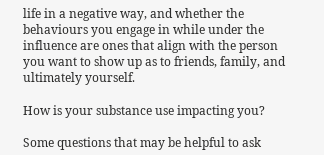life in a negative way, and whether the behaviours you engage in while under the influence are ones that align with the person you want to show up as to friends, family, and ultimately yourself.

How is your substance use impacting you?

Some questions that may be helpful to ask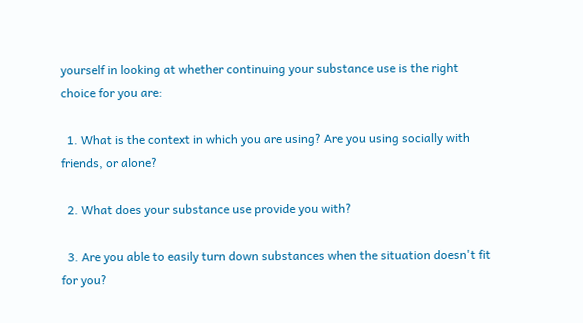yourself in looking at whether continuing your substance use is the right choice for you are:

  1. What is the context in which you are using? Are you using socially with friends, or alone?

  2. What does your substance use provide you with?

  3. Are you able to easily turn down substances when the situation doesn't fit for you?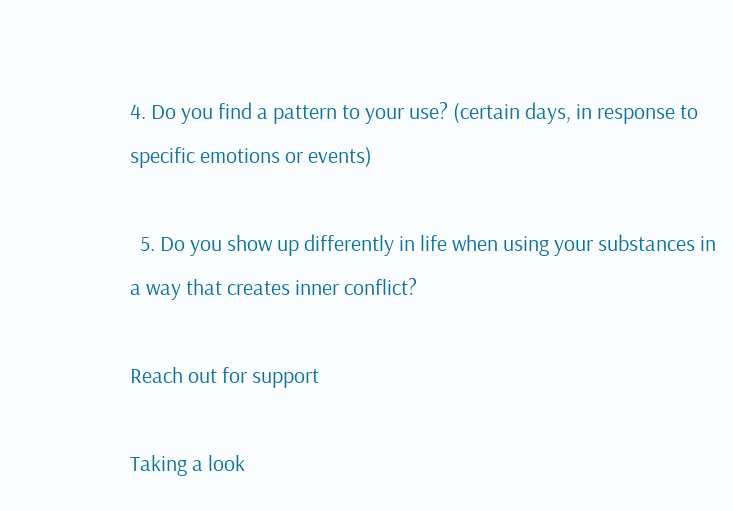4. Do you find a pattern to your use? (certain days, in response to specific emotions or events)

  5. Do you show up differently in life when using your substances in a way that creates inner conflict?

Reach out for support

Taking a look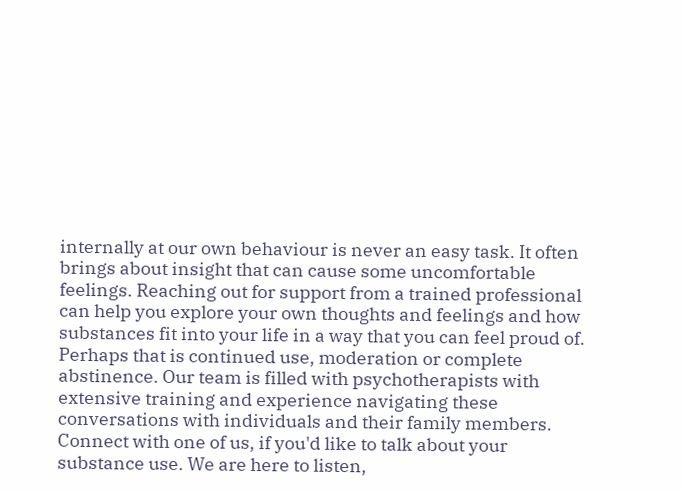internally at our own behaviour is never an easy task. It often brings about insight that can cause some uncomfortable feelings. Reaching out for support from a trained professional can help you explore your own thoughts and feelings and how substances fit into your life in a way that you can feel proud of. Perhaps that is continued use, moderation or complete abstinence. Our team is filled with psychotherapists with extensive training and experience navigating these conversations with individuals and their family members. Connect with one of us, if you'd like to talk about your substance use. We are here to listen,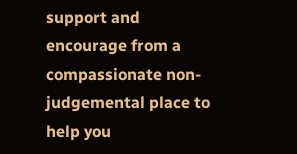support and encourage from a compassionate non-judgemental place to help you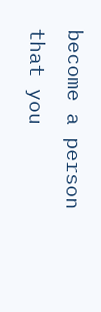become a person that you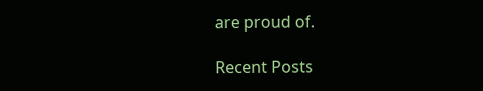are proud of.

Recent Posts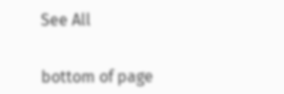See All


bottom of page